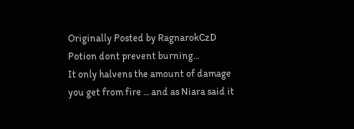Originally Posted by RagnarokCzD
Potion dont prevent burning...
It only halvens the amount of damage you get from fire ... and as Niara said it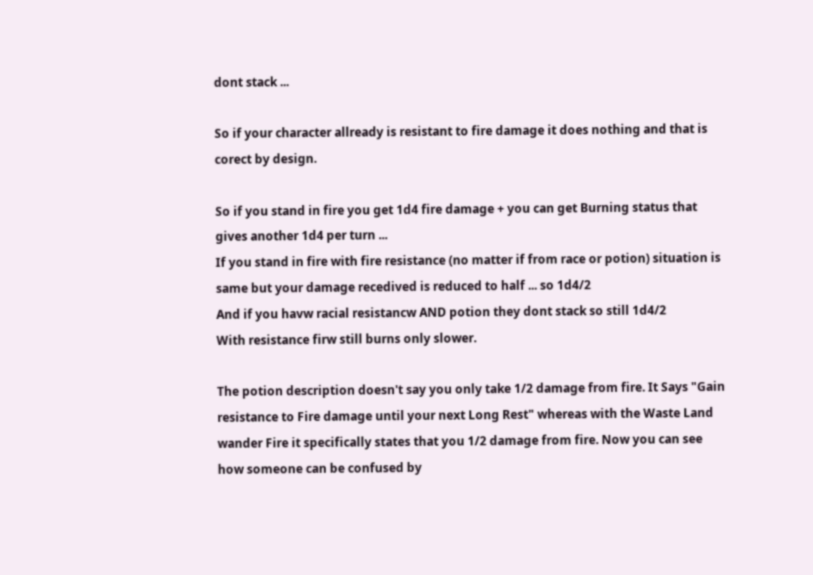dont stack ...

So if your character allready is resistant to fire damage it does nothing and that is corect by design.

So if you stand in fire you get 1d4 fire damage + you can get Burning status that gives another 1d4 per turn ...
If you stand in fire with fire resistance (no matter if from race or potion) situation is same but your damage recedived is reduced to half ... so 1d4/2
And if you havw racial resistancw AND potion they dont stack so still 1d4/2
With resistance firw still burns only slower.

The potion description doesn't say you only take 1/2 damage from fire. It Says "Gain resistance to Fire damage until your next Long Rest" whereas with the Waste Land wander Fire it specifically states that you 1/2 damage from fire. Now you can see how someone can be confused by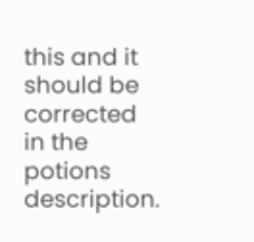this and it should be corrected in the potions description.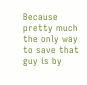Because pretty much the only way to save that guy is by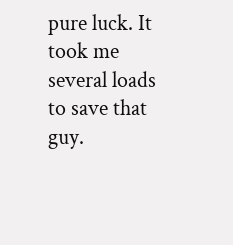pure luck. It took me several loads to save that guy.